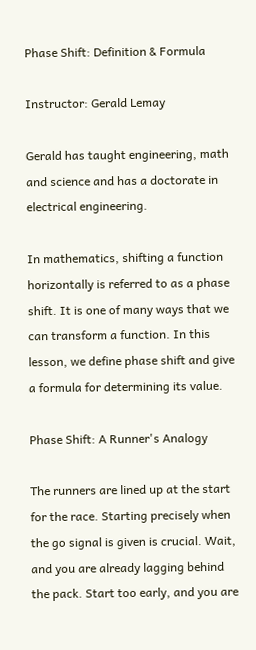Phase Shift: Definition & Formula

Instructor: Gerald Lemay

Gerald has taught engineering, math and science and has a doctorate in electrical engineering.

In mathematics, shifting a function horizontally is referred to as a phase shift. It is one of many ways that we can transform a function. In this lesson, we define phase shift and give a formula for determining its value.

Phase Shift: A Runner's Analogy

The runners are lined up at the start for the race. Starting precisely when the go signal is given is crucial. Wait, and you are already lagging behind the pack. Start too early, and you are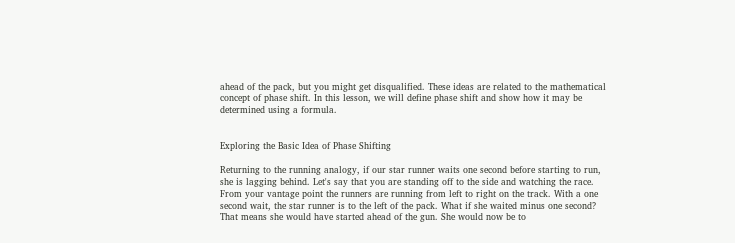ahead of the pack, but you might get disqualified. These ideas are related to the mathematical concept of phase shift. In this lesson, we will define phase shift and show how it may be determined using a formula.


Exploring the Basic Idea of Phase Shifting

Returning to the running analogy, if our star runner waits one second before starting to run, she is lagging behind. Let's say that you are standing off to the side and watching the race. From your vantage point the runners are running from left to right on the track. With a one second wait, the star runner is to the left of the pack. What if she waited minus one second? That means she would have started ahead of the gun. She would now be to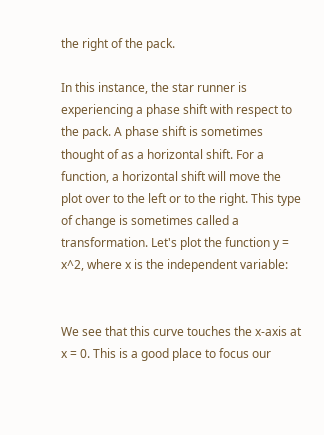the right of the pack.

In this instance, the star runner is experiencing a phase shift with respect to the pack. A phase shift is sometimes thought of as a horizontal shift. For a function, a horizontal shift will move the plot over to the left or to the right. This type of change is sometimes called a transformation. Let's plot the function y = x^2, where x is the independent variable:


We see that this curve touches the x-axis at x = 0. This is a good place to focus our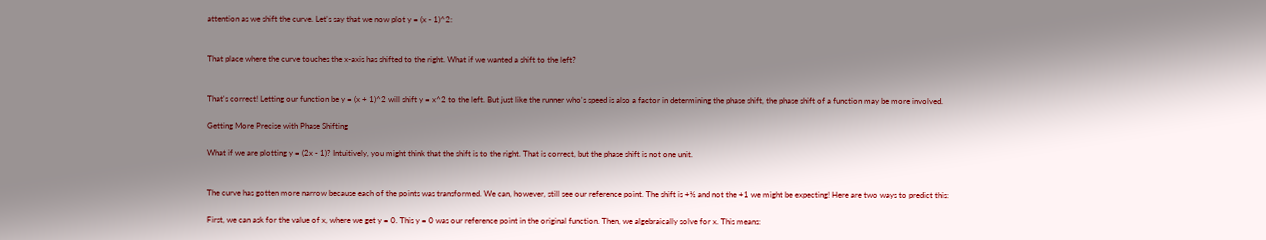attention as we shift the curve. Let's say that we now plot y = (x - 1)^2:


That place where the curve touches the x-axis has shifted to the right. What if we wanted a shift to the left?


That's correct! Letting our function be y = (x + 1)^2 will shift y = x^2 to the left. But just like the runner who's speed is also a factor in determining the phase shift, the phase shift of a function may be more involved.

Getting More Precise with Phase Shifting

What if we are plotting y = (2x - 1)? Intuitively, you might think that the shift is to the right. That is correct, but the phase shift is not one unit.


The curve has gotten more narrow because each of the points was transformed. We can, however, still see our reference point. The shift is +½ and not the +1 we might be expecting! Here are two ways to predict this:

First, we can ask for the value of x, where we get y = 0. This y = 0 was our reference point in the original function. Then, we algebraically solve for x. This means: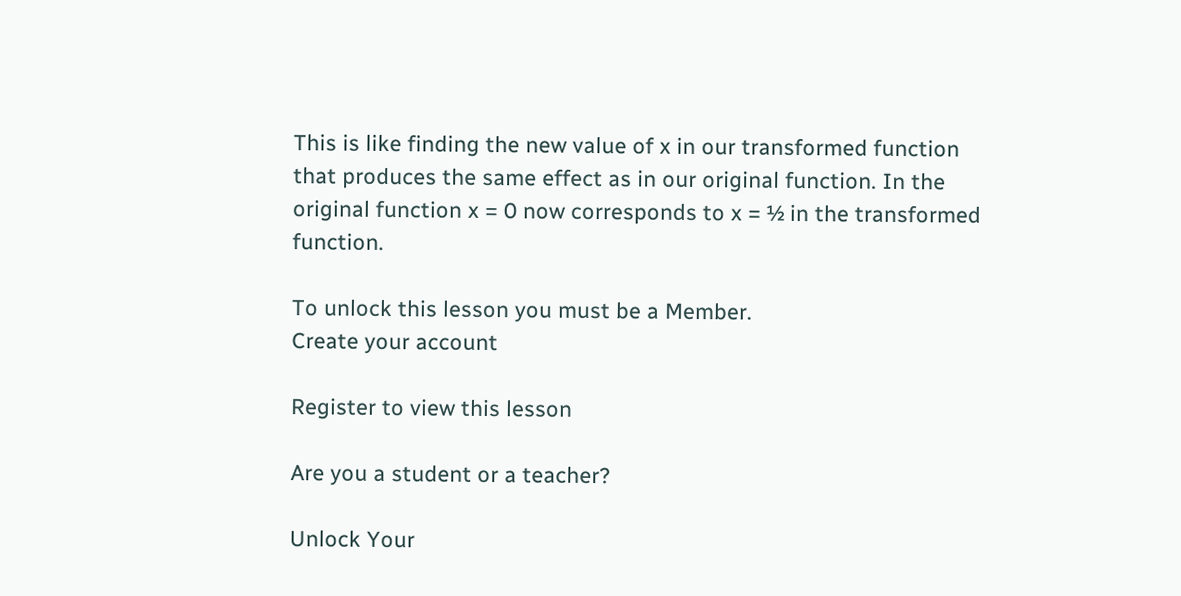This is like finding the new value of x in our transformed function that produces the same effect as in our original function. In the original function x = 0 now corresponds to x = ½ in the transformed function.

To unlock this lesson you must be a Member.
Create your account

Register to view this lesson

Are you a student or a teacher?

Unlock Your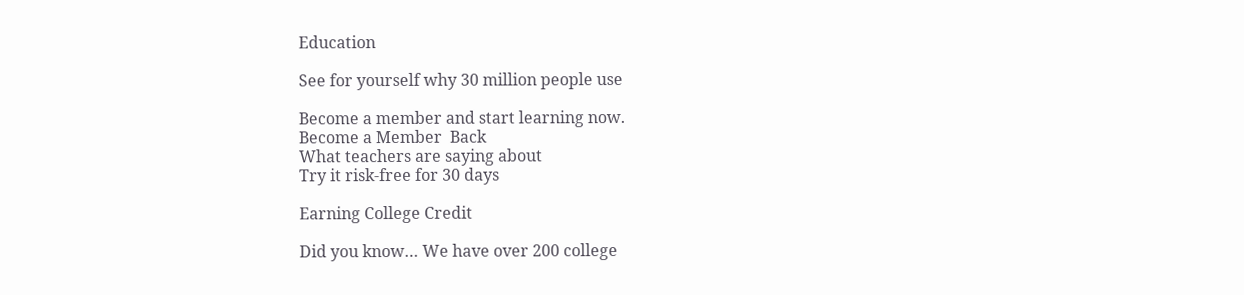Education

See for yourself why 30 million people use

Become a member and start learning now.
Become a Member  Back
What teachers are saying about
Try it risk-free for 30 days

Earning College Credit

Did you know… We have over 200 college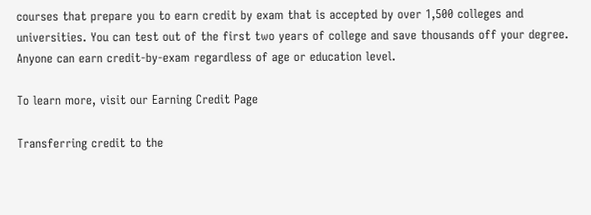courses that prepare you to earn credit by exam that is accepted by over 1,500 colleges and universities. You can test out of the first two years of college and save thousands off your degree. Anyone can earn credit-by-exam regardless of age or education level.

To learn more, visit our Earning Credit Page

Transferring credit to the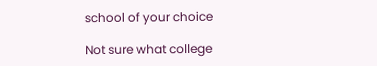school of your choice

Not sure what college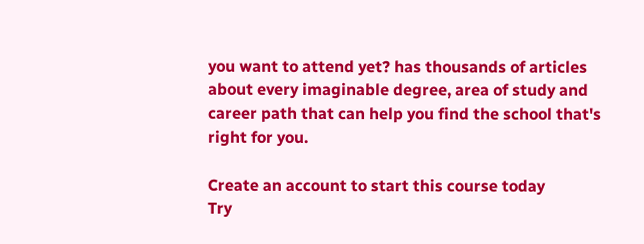you want to attend yet? has thousands of articles about every imaginable degree, area of study and career path that can help you find the school that's right for you.

Create an account to start this course today
Try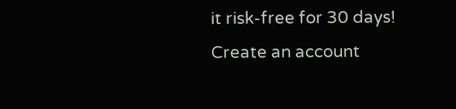it risk-free for 30 days!
Create an account